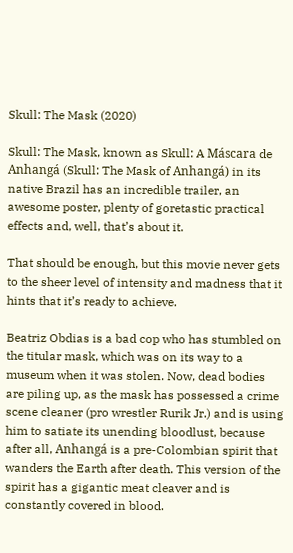Skull: The Mask (2020)

Skull: The Mask, known as Skull: A Máscara de Anhangá (Skull: The Mask of Anhangá) in its native Brazil has an incredible trailer, an awesome poster, plenty of goretastic practical effects and, well, that’s about it.

That should be enough, but this movie never gets to the sheer level of intensity and madness that it hints that it’s ready to achieve.

Beatriz Obdias is a bad cop who has stumbled on the titular mask, which was on its way to a museum when it was stolen. Now, dead bodies are piling up, as the mask has possessed a crime scene cleaner (pro wrestler Rurik Jr.) and is using him to satiate its unending bloodlust, because after all, Anhangá is a pre-Colombian spirit that wanders the Earth after death. This version of the spirit has a gigantic meat cleaver and is constantly covered in blood.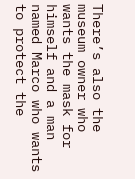There’s also the museum owner who wants the mask for himself and a man named Marco who wants to protect the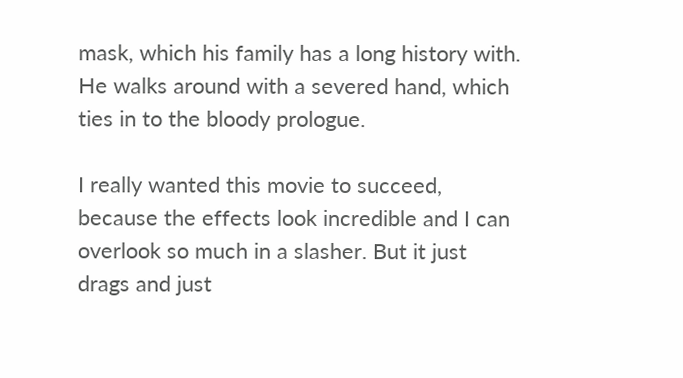mask, which his family has a long history with. He walks around with a severed hand, which ties in to the bloody prologue.

I really wanted this movie to succeed, because the effects look incredible and I can overlook so much in a slasher. But it just drags and just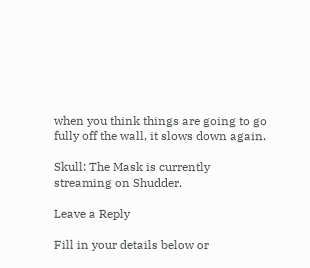when you think things are going to go fully off the wall, it slows down again.

Skull: The Mask is currently streaming on Shudder.

Leave a Reply

Fill in your details below or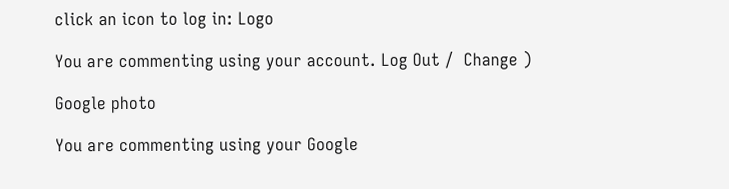click an icon to log in: Logo

You are commenting using your account. Log Out /  Change )

Google photo

You are commenting using your Google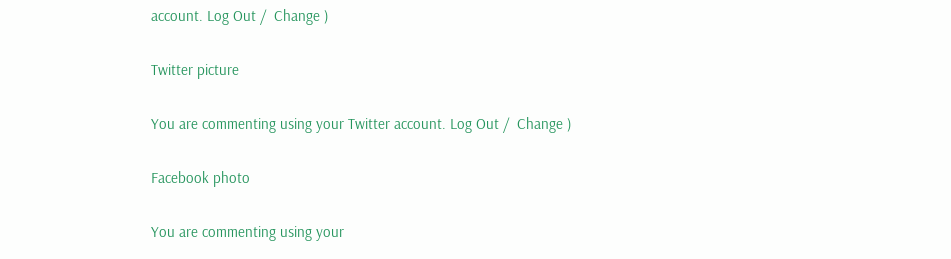account. Log Out /  Change )

Twitter picture

You are commenting using your Twitter account. Log Out /  Change )

Facebook photo

You are commenting using your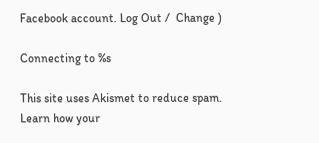Facebook account. Log Out /  Change )

Connecting to %s

This site uses Akismet to reduce spam. Learn how your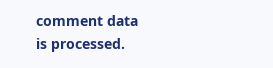comment data is processed.